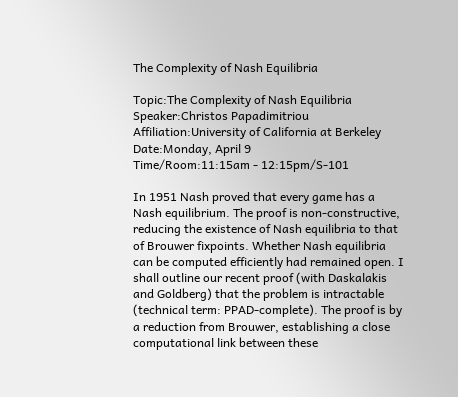The Complexity of Nash Equilibria

Topic:The Complexity of Nash Equilibria
Speaker:Christos Papadimitriou
Affiliation:University of California at Berkeley
Date:Monday, April 9
Time/Room:11:15am - 12:15pm/S-101

In 1951 Nash proved that every game has a Nash equilibrium. The proof is non-constructive, reducing the existence of Nash equilibria to that of Brouwer fixpoints. Whether Nash equilibria can be computed efficiently had remained open. I shall outline our recent proof (with Daskalakis and Goldberg) that the problem is intractable (technical term: PPAD-complete). The proof is by a reduction from Brouwer, establishing a close computational link between these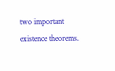two important existence theorems.